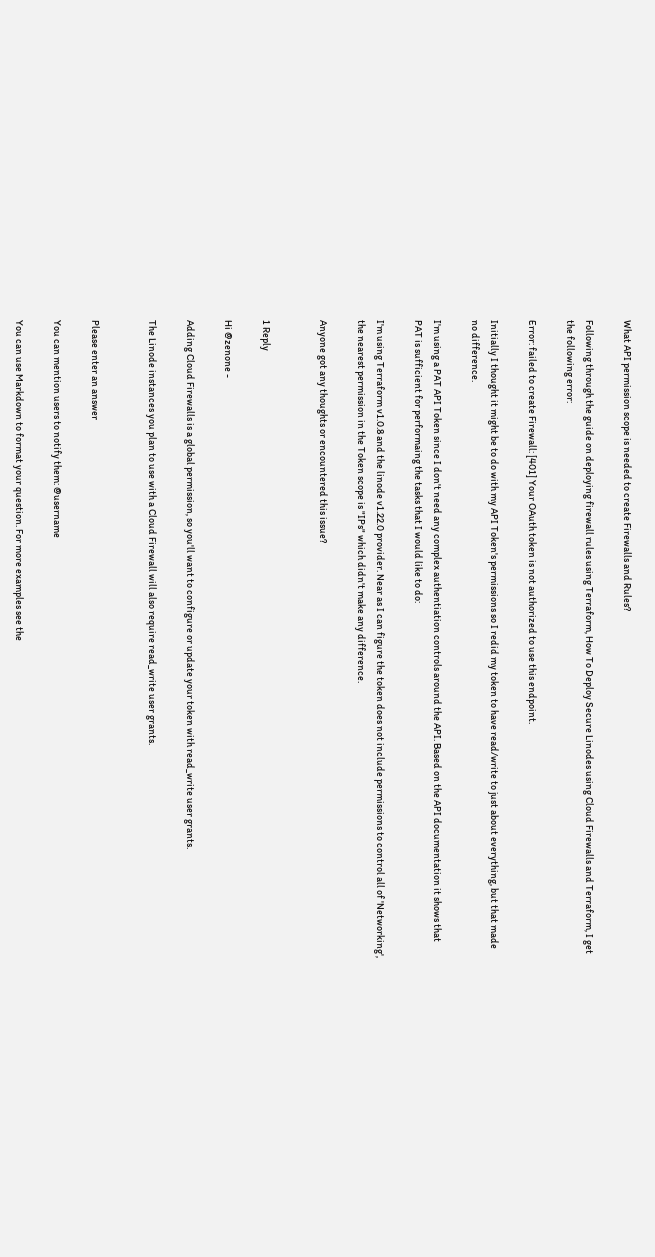What API permission scope is needed to create Firewalls and Rules?

Following through the guide on deploying firewall rules using Terraform, How To Deploy Secure Linodes using Cloud Firewalls and Terraform, I get the following error:

Error: failed to create Firewall: [401] Your OAuth token is not authorized to use this endpoint.

Initially I thought it might be to do with my API Token's permissions so I redid my token to have read/write to just about everything, but that made no difference.

I'm using a PAT API Token since I don't need any complex authentiation controls around the API. Based on the API documentation it shows that PAT is sufficient for performaing the tasks that I would like to do:

I'm using Terraform v1.0.8 and the linode v1.22.0 provider. Near as I can figure the token does not include permissions to control all of 'Networking', the nearest permission in the Token scope is "IPs" which didn't make any difference.

Anyone got any thoughts or encountered this issue?


1 Reply

Hi @zenone -

Adding Cloud Firewalls is a global permission, so you'll want to configure or update your token with read_write user grants.

The Linode instances you plan to use with a Cloud Firewall will also require read_write user grants.


Please enter an answer

You can mention users to notify them: @username

You can use Markdown to format your question. For more examples see the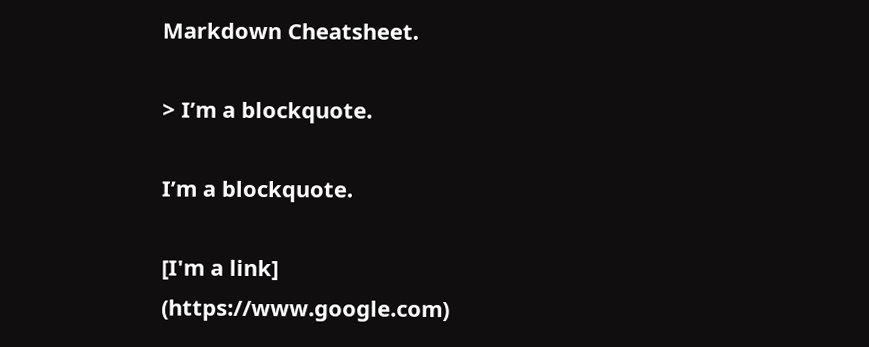Markdown Cheatsheet.

> I’m a blockquote.

I’m a blockquote.

[I'm a link] (https://www.google.com)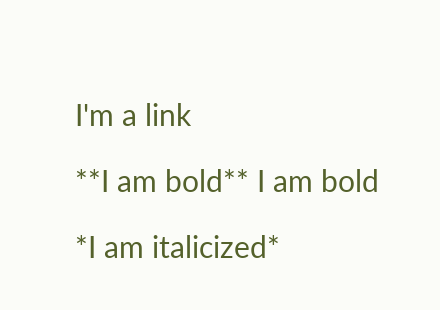I'm a link

**I am bold** I am bold

*I am italicized*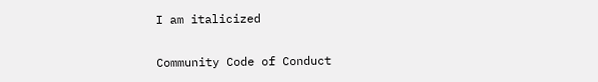I am italicized

Community Code of Conduct